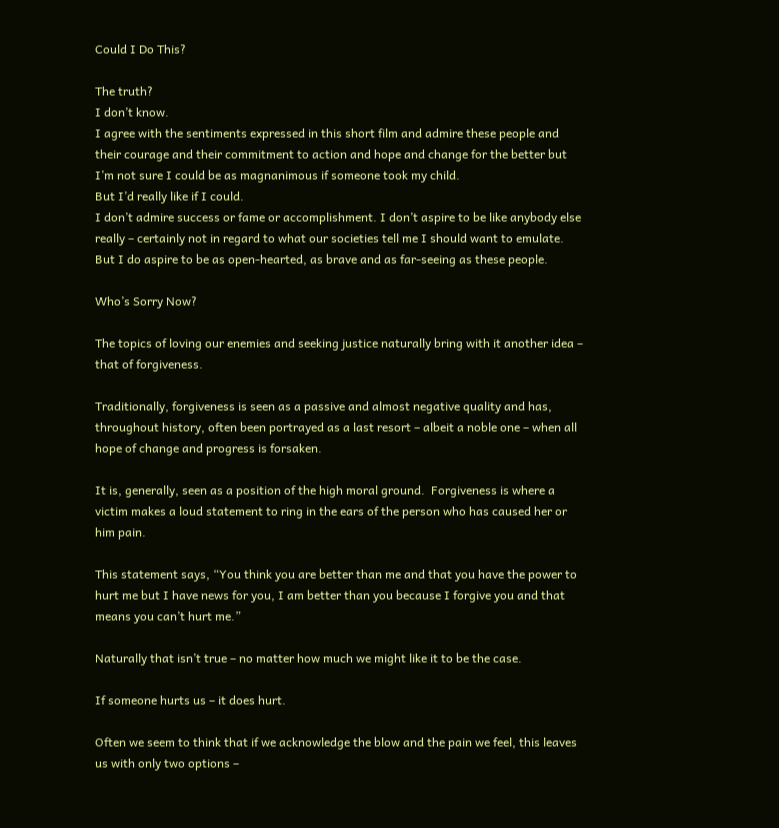Could I Do This?

The truth?
I don’t know.
I agree with the sentiments expressed in this short film and admire these people and their courage and their commitment to action and hope and change for the better but I’m not sure I could be as magnanimous if someone took my child.
But I’d really like if I could.
I don’t admire success or fame or accomplishment. I don’t aspire to be like anybody else really – certainly not in regard to what our societies tell me I should want to emulate. But I do aspire to be as open-hearted, as brave and as far-seeing as these people.

Who’s Sorry Now?

The topics of loving our enemies and seeking justice naturally bring with it another idea – that of forgiveness.

Traditionally, forgiveness is seen as a passive and almost negative quality and has, throughout history, often been portrayed as a last resort – albeit a noble one – when all hope of change and progress is forsaken.

It is, generally, seen as a position of the high moral ground.  Forgiveness is where a victim makes a loud statement to ring in the ears of the person who has caused her or him pain.

This statement says, “You think you are better than me and that you have the power to hurt me but I have news for you, I am better than you because I forgive you and that means you can’t hurt me.”

Naturally that isn’t true – no matter how much we might like it to be the case.

If someone hurts us – it does hurt.

Often we seem to think that if we acknowledge the blow and the pain we feel, this leaves us with only two options –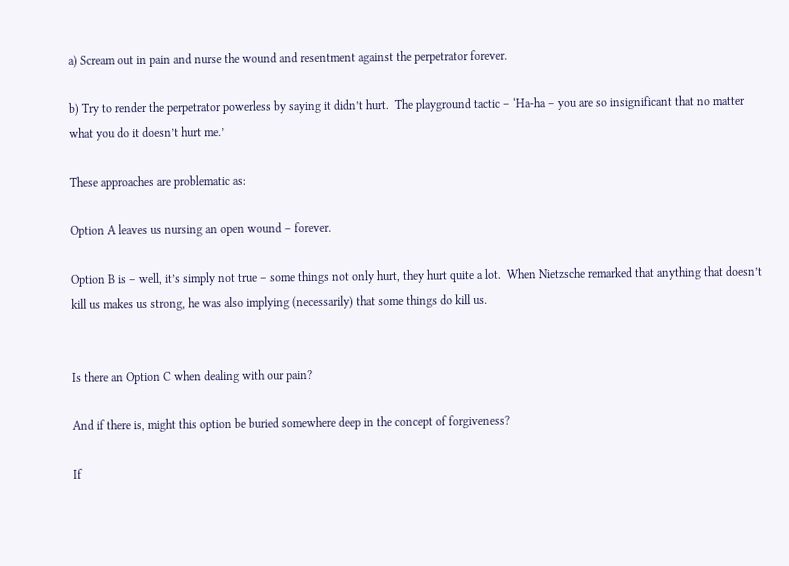a) Scream out in pain and nurse the wound and resentment against the perpetrator forever.

b) Try to render the perpetrator powerless by saying it didn’t hurt.  The playground tactic – ‘Ha-ha – you are so insignificant that no matter what you do it doesn’t hurt me.’

These approaches are problematic as:

Option A leaves us nursing an open wound – forever.

Option B is – well, it’s simply not true – some things not only hurt, they hurt quite a lot.  When Nietzsche remarked that anything that doesn’t kill us makes us strong, he was also implying (necessarily) that some things do kill us.


Is there an Option C when dealing with our pain?

And if there is, might this option be buried somewhere deep in the concept of forgiveness?

If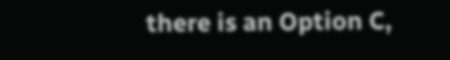there is an Option C,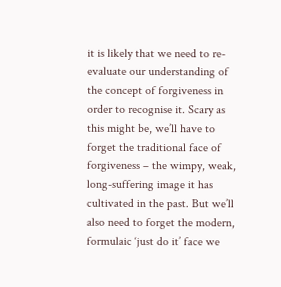it is likely that we need to re-evaluate our understanding of the concept of forgiveness in order to recognise it. Scary as this might be, we’ll have to forget the traditional face of forgiveness – the wimpy, weak, long-suffering image it has cultivated in the past. But we’ll also need to forget the modern, formulaic ‘just do it’ face we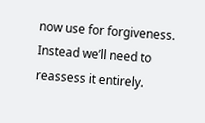now use for forgiveness. Instead we’ll need to reassess it entirely.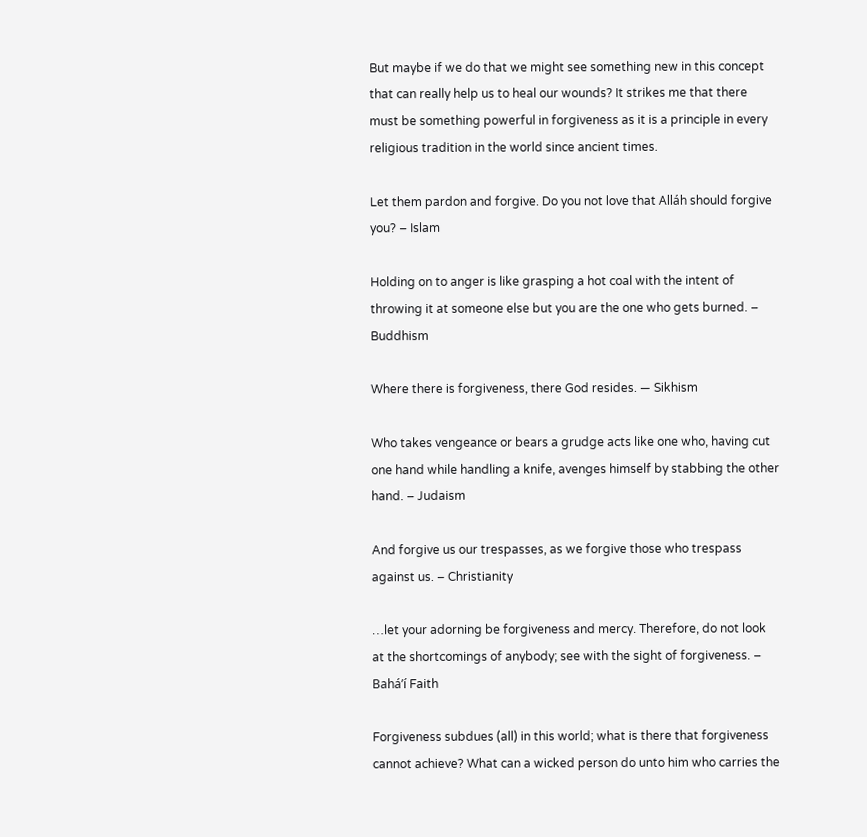But maybe if we do that we might see something new in this concept that can really help us to heal our wounds? It strikes me that there must be something powerful in forgiveness as it is a principle in every religious tradition in the world since ancient times.

Let them pardon and forgive. Do you not love that Alláh should forgive you? – Islam

Holding on to anger is like grasping a hot coal with the intent of throwing it at someone else but you are the one who gets burned. – Buddhism

Where there is forgiveness, there God resides. — Sikhism

Who takes vengeance or bears a grudge acts like one who, having cut one hand while handling a knife, avenges himself by stabbing the other hand. – Judaism

And forgive us our trespasses, as we forgive those who trespass against us. – Christianity

…let your adorning be forgiveness and mercy. Therefore, do not look at the shortcomings of anybody; see with the sight of forgiveness. – Bahá’í Faith

Forgiveness subdues (all) in this world; what is there that forgiveness cannot achieve? What can a wicked person do unto him who carries the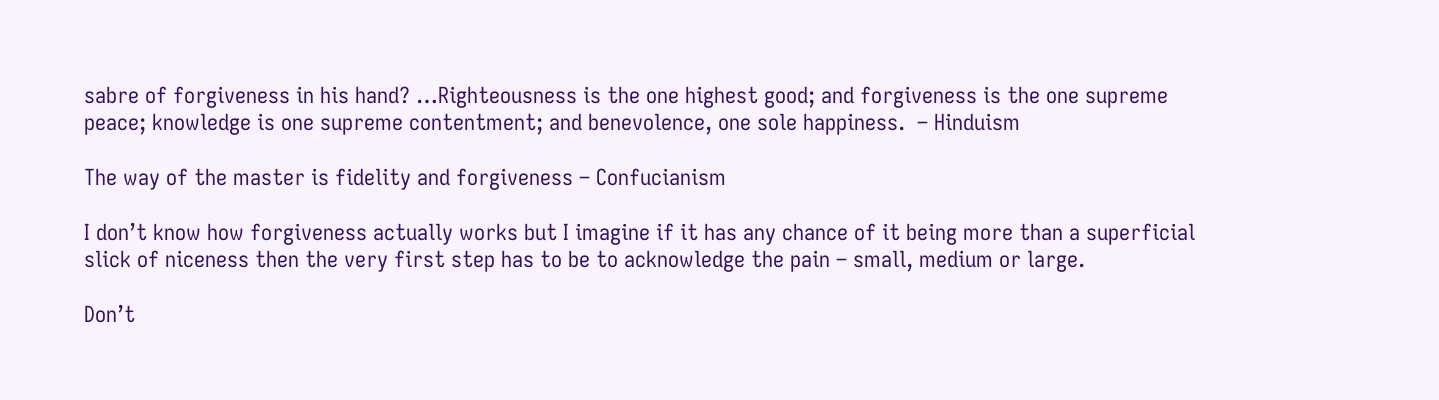sabre of forgiveness in his hand? …Righteousness is the one highest good; and forgiveness is the one supreme peace; knowledge is one supreme contentment; and benevolence, one sole happiness.  – Hinduism

The way of the master is fidelity and forgiveness – Confucianism

I don’t know how forgiveness actually works but I imagine if it has any chance of it being more than a superficial slick of niceness then the very first step has to be to acknowledge the pain – small, medium or large.

Don’t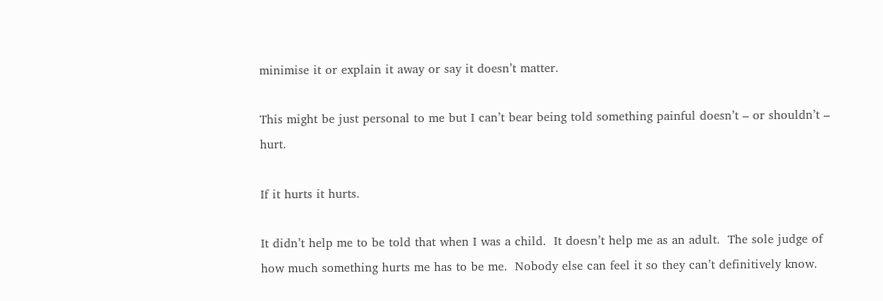minimise it or explain it away or say it doesn’t matter.

This might be just personal to me but I can’t bear being told something painful doesn’t – or shouldn’t – hurt.

If it hurts it hurts.

It didn’t help me to be told that when I was a child.  It doesn’t help me as an adult.  The sole judge of how much something hurts me has to be me.  Nobody else can feel it so they can’t definitively know.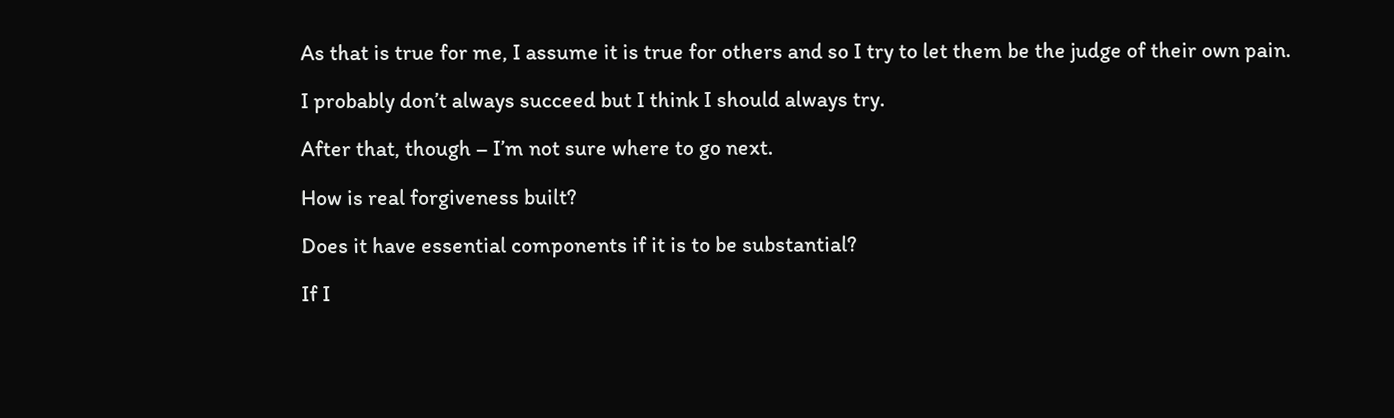As that is true for me, I assume it is true for others and so I try to let them be the judge of their own pain.

I probably don’t always succeed but I think I should always try.

After that, though – I’m not sure where to go next.

How is real forgiveness built?

Does it have essential components if it is to be substantial?

If I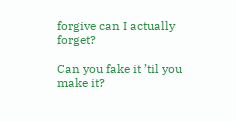forgive can I actually forget?

Can you fake it ’til you make it?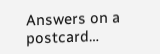Answers on a postcard…